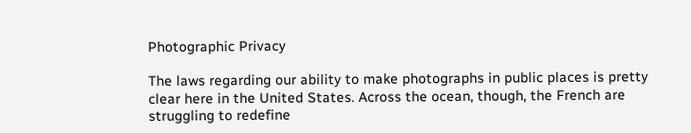Photographic Privacy

The laws regarding our ability to make photographs in public places is pretty clear here in the United States. Across the ocean, though, the French are struggling to redefine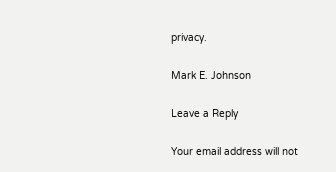privacy.

Mark E. Johnson

Leave a Reply

Your email address will not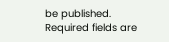be published. Required fields are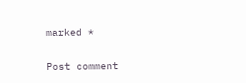marked *

Post comment